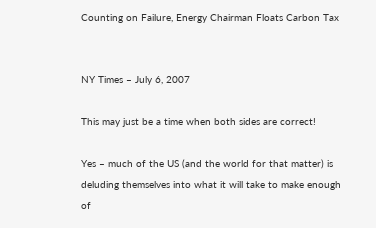Counting on Failure, Energy Chairman Floats Carbon Tax


NY Times – July 6, 2007

This may just be a time when both sides are correct!

Yes – much of the US (and the world for that matter) is deluding themselves into what it will take to make enough of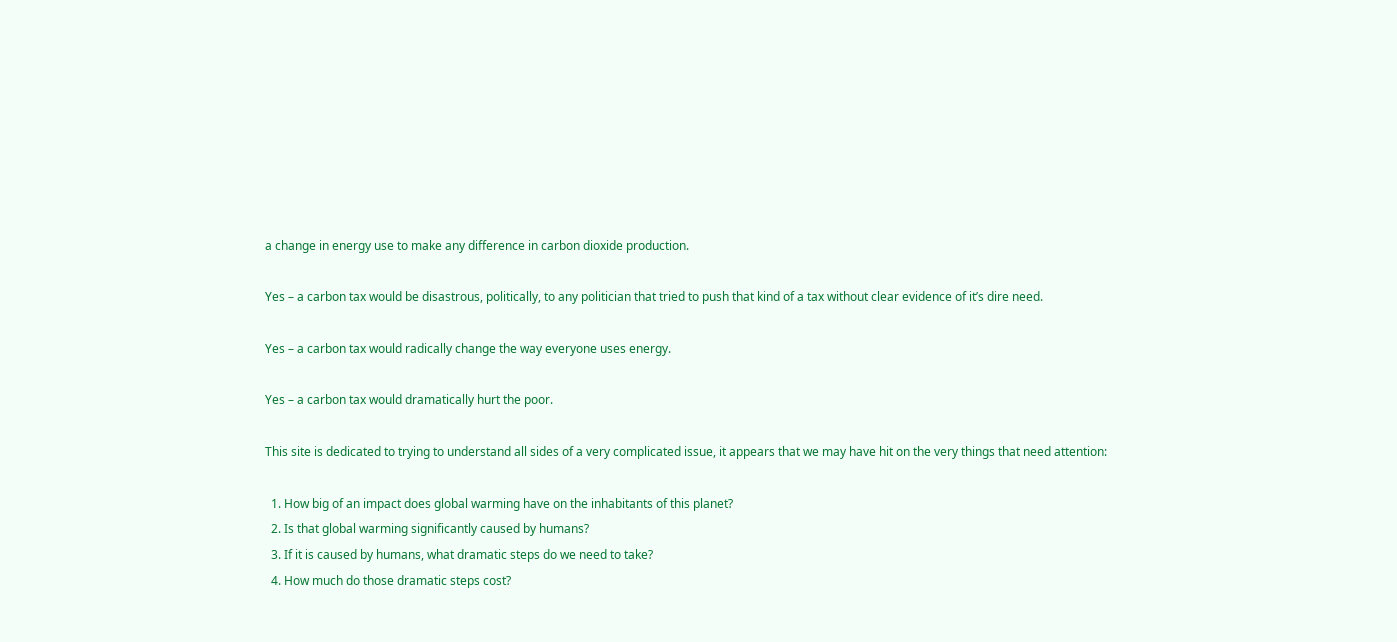a change in energy use to make any difference in carbon dioxide production.

Yes – a carbon tax would be disastrous, politically, to any politician that tried to push that kind of a tax without clear evidence of it’s dire need.

Yes – a carbon tax would radically change the way everyone uses energy.

Yes – a carbon tax would dramatically hurt the poor.

This site is dedicated to trying to understand all sides of a very complicated issue, it appears that we may have hit on the very things that need attention:

  1. How big of an impact does global warming have on the inhabitants of this planet?
  2. Is that global warming significantly caused by humans?
  3. If it is caused by humans, what dramatic steps do we need to take?
  4. How much do those dramatic steps cost?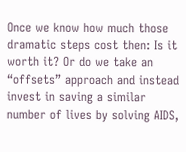Once we know how much those dramatic steps cost then: Is it worth it? Or do we take an “offsets” approach and instead invest in saving a similar number of lives by solving AIDS,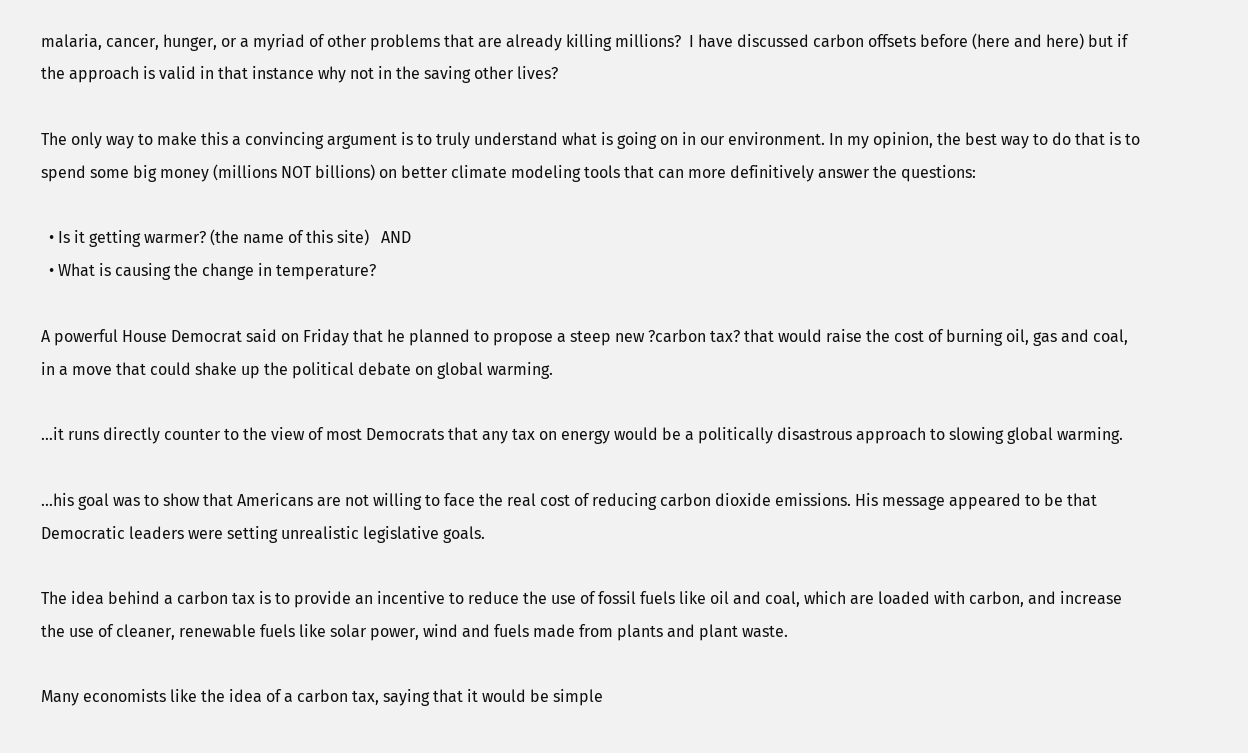malaria, cancer, hunger, or a myriad of other problems that are already killing millions?  I have discussed carbon offsets before (here and here) but if the approach is valid in that instance why not in the saving other lives?

The only way to make this a convincing argument is to truly understand what is going on in our environment. In my opinion, the best way to do that is to spend some big money (millions NOT billions) on better climate modeling tools that can more definitively answer the questions:

  • Is it getting warmer? (the name of this site)   AND
  • What is causing the change in temperature?

A powerful House Democrat said on Friday that he planned to propose a steep new ?carbon tax? that would raise the cost of burning oil, gas and coal, in a move that could shake up the political debate on global warming.

…it runs directly counter to the view of most Democrats that any tax on energy would be a politically disastrous approach to slowing global warming.

…his goal was to show that Americans are not willing to face the real cost of reducing carbon dioxide emissions. His message appeared to be that Democratic leaders were setting unrealistic legislative goals.

The idea behind a carbon tax is to provide an incentive to reduce the use of fossil fuels like oil and coal, which are loaded with carbon, and increase the use of cleaner, renewable fuels like solar power, wind and fuels made from plants and plant waste.

Many economists like the idea of a carbon tax, saying that it would be simple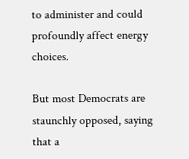to administer and could profoundly affect energy choices.

But most Democrats are staunchly opposed, saying that a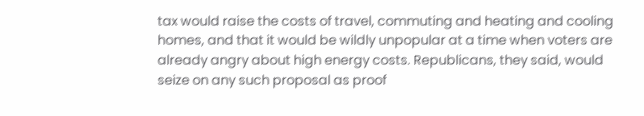tax would raise the costs of travel, commuting and heating and cooling homes, and that it would be wildly unpopular at a time when voters are already angry about high energy costs. Republicans, they said, would seize on any such proposal as proof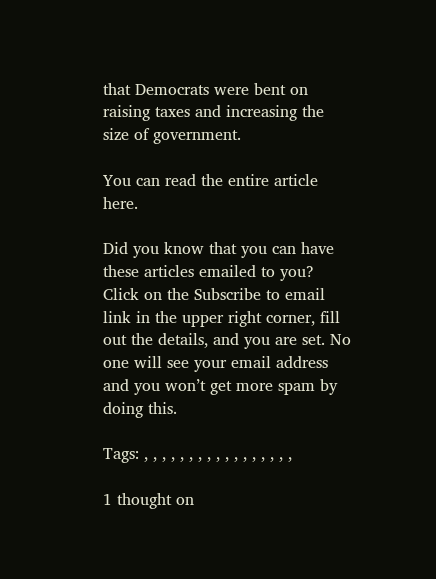that Democrats were bent on raising taxes and increasing the size of government.

You can read the entire article here.

Did you know that you can have these articles emailed to you? Click on the Subscribe to email link in the upper right corner, fill out the details, and you are set. No one will see your email address and you won’t get more spam by doing this.

Tags: , , , , , , , , , , , , , , , , ,

1 thought on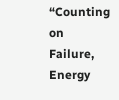“Counting on Failure, Energy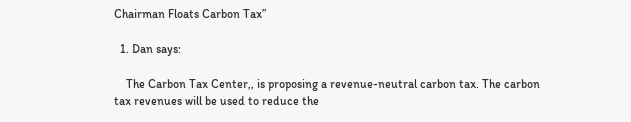Chairman Floats Carbon Tax”

  1. Dan says:

    The Carbon Tax Center,, is proposing a revenue-neutral carbon tax. The carbon tax revenues will be used to reduce the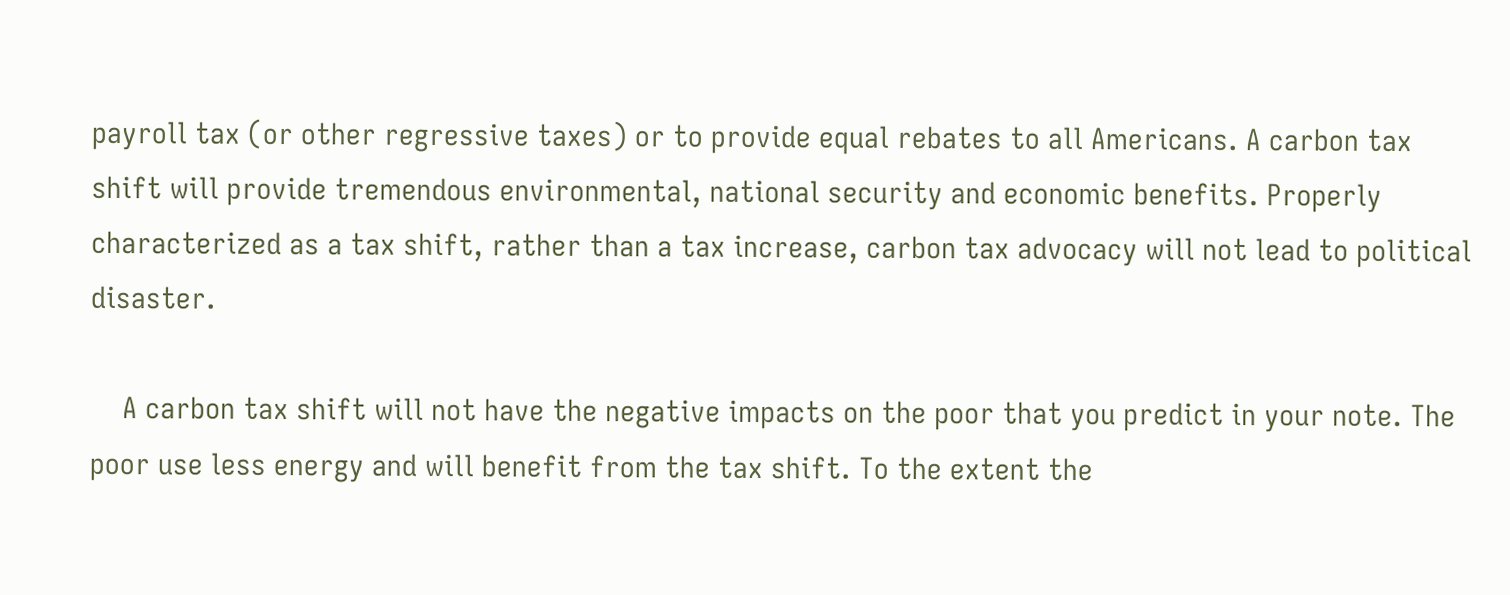payroll tax (or other regressive taxes) or to provide equal rebates to all Americans. A carbon tax shift will provide tremendous environmental, national security and economic benefits. Properly characterized as a tax shift, rather than a tax increase, carbon tax advocacy will not lead to political disaster.

    A carbon tax shift will not have the negative impacts on the poor that you predict in your note. The poor use less energy and will benefit from the tax shift. To the extent the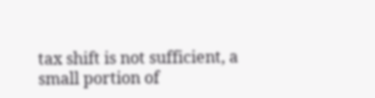tax shift is not sufficient, a small portion of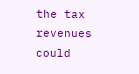the tax revenues could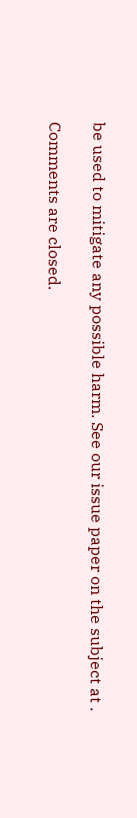be used to mitigate any possible harm. See our issue paper on the subject at .

Comments are closed.